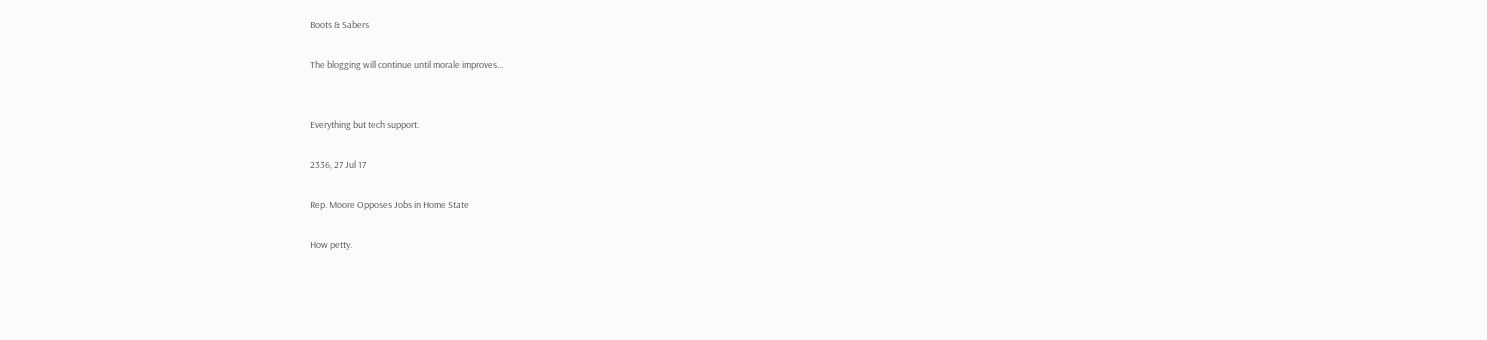Boots & Sabers

The blogging will continue until morale improves...


Everything but tech support.

2336, 27 Jul 17

Rep. Moore Opposes Jobs in Home State

How petty.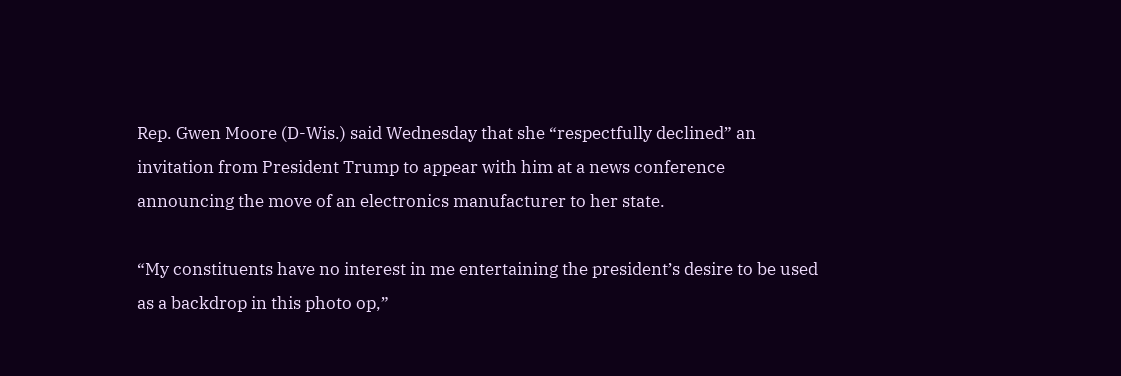Rep. Gwen Moore (D-Wis.) said Wednesday that she “respectfully declined” an invitation from President Trump to appear with him at a news conference announcing the move of an electronics manufacturer to her state.

“My constituents have no interest in me entertaining the president’s desire to be used as a backdrop in this photo op,”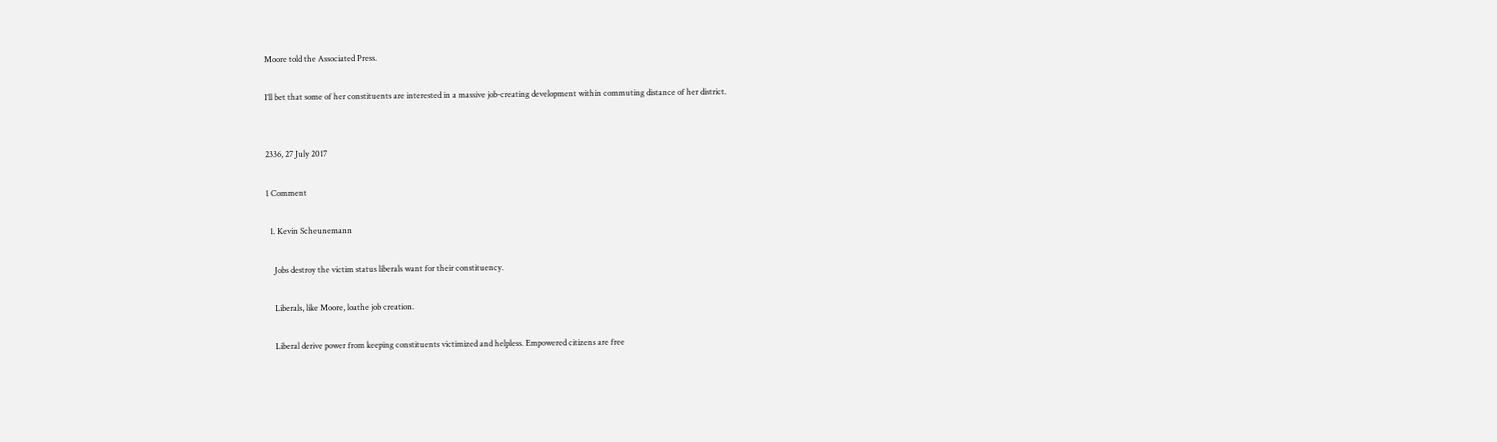Moore told the Associated Press.

I’ll bet that some of her constituents are interested in a massive job-creating development within commuting distance of her district.


2336, 27 July 2017

1 Comment

  1. Kevin Scheunemann

    Jobs destroy the victim status liberals want for their constituency.

    Liberals, like Moore, loathe job creation.

    Liberal derive power from keeping constituents victimized and helpless. Empowered citizens are free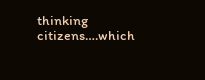thinking citizens….which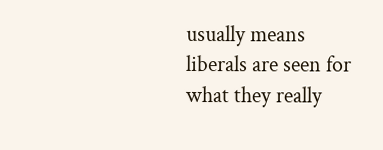usually means liberals are seen for what they really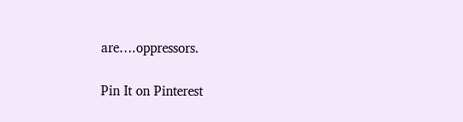are….oppressors.

Pin It on Pinterest